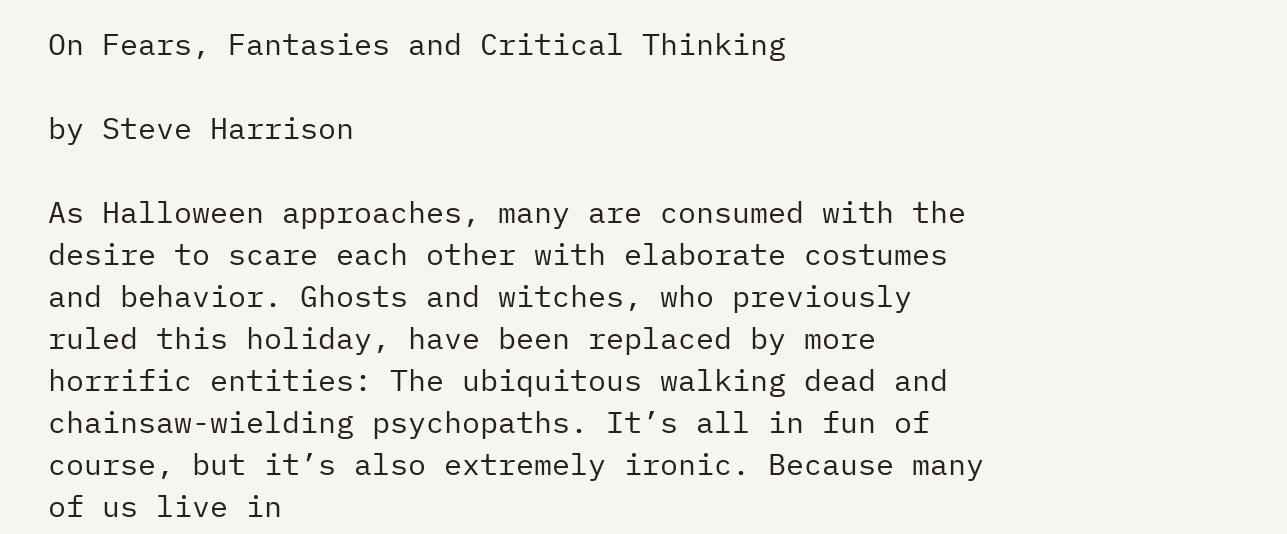On Fears, Fantasies and Critical Thinking

by Steve Harrison

As Halloween approaches, many are consumed with the desire to scare each other with elaborate costumes and behavior. Ghosts and witches, who previously ruled this holiday, have been replaced by more horrific entities: The ubiquitous walking dead and chainsaw-wielding psychopaths. It’s all in fun of course, but it’s also extremely ironic. Because many of us live in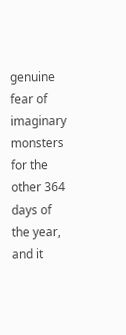genuine fear of imaginary monsters for the other 364 days of the year, and it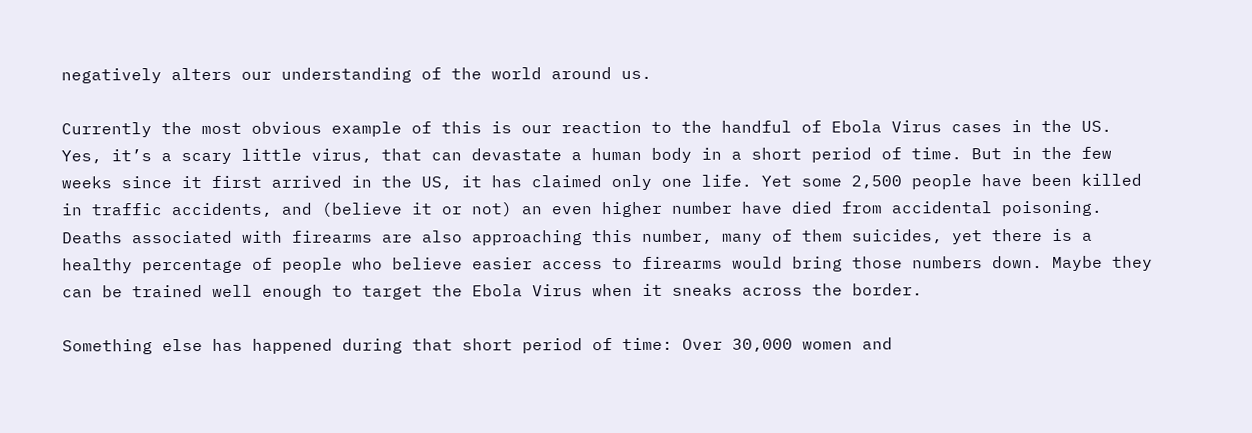negatively alters our understanding of the world around us.

Currently the most obvious example of this is our reaction to the handful of Ebola Virus cases in the US. Yes, it’s a scary little virus, that can devastate a human body in a short period of time. But in the few weeks since it first arrived in the US, it has claimed only one life. Yet some 2,500 people have been killed in traffic accidents, and (believe it or not) an even higher number have died from accidental poisoning. Deaths associated with firearms are also approaching this number, many of them suicides, yet there is a healthy percentage of people who believe easier access to firearms would bring those numbers down. Maybe they can be trained well enough to target the Ebola Virus when it sneaks across the border.

Something else has happened during that short period of time: Over 30,000 women and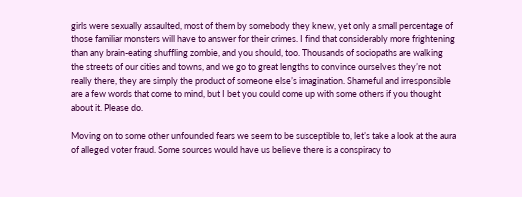girls were sexually assaulted, most of them by somebody they knew, yet only a small percentage of those familiar monsters will have to answer for their crimes. I find that considerably more frightening than any brain-eating shuffling zombie, and you should, too. Thousands of sociopaths are walking the streets of our cities and towns, and we go to great lengths to convince ourselves they’re not really there, they are simply the product of someone else’s imagination. Shameful and irresponsible are a few words that come to mind, but I bet you could come up with some others if you thought about it. Please do.

Moving on to some other unfounded fears we seem to be susceptible to, let’s take a look at the aura of alleged voter fraud. Some sources would have us believe there is a conspiracy to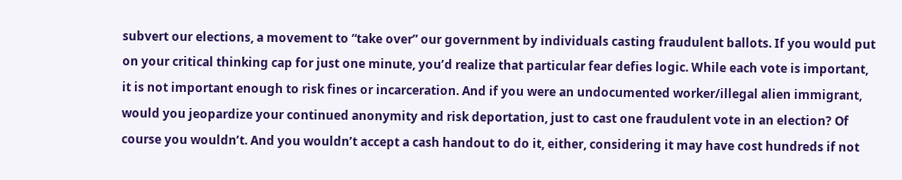subvert our elections, a movement to “take over” our government by individuals casting fraudulent ballots. If you would put on your critical thinking cap for just one minute, you’d realize that particular fear defies logic. While each vote is important, it is not important enough to risk fines or incarceration. And if you were an undocumented worker/illegal alien immigrant, would you jeopardize your continued anonymity and risk deportation, just to cast one fraudulent vote in an election? Of course you wouldn’t. And you wouldn’t accept a cash handout to do it, either, considering it may have cost hundreds if not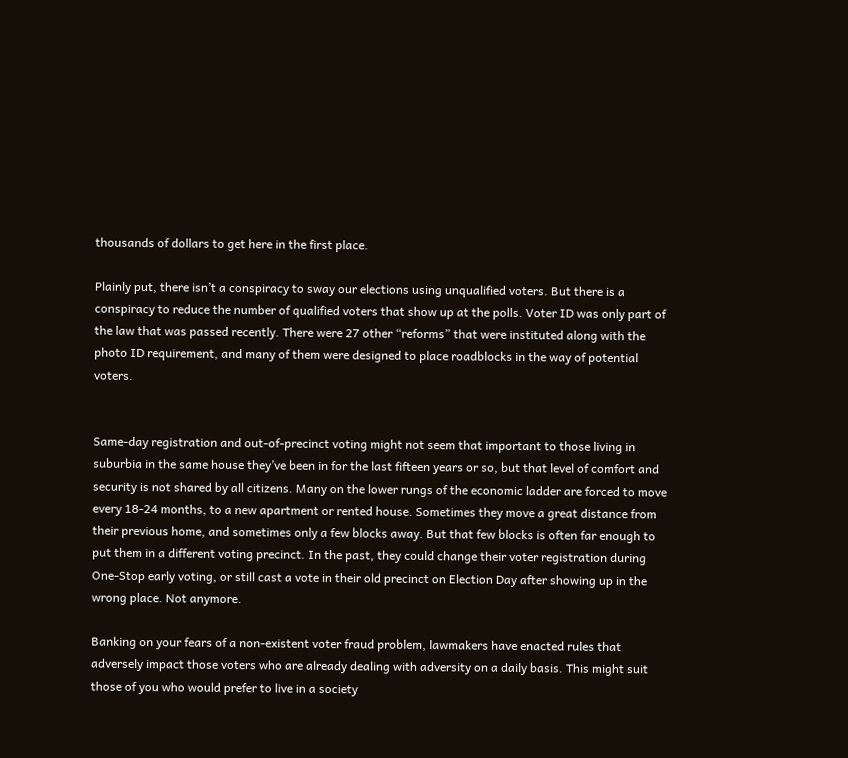thousands of dollars to get here in the first place.

Plainly put, there isn’t a conspiracy to sway our elections using unqualified voters. But there is a conspiracy to reduce the number of qualified voters that show up at the polls. Voter ID was only part of the law that was passed recently. There were 27 other “reforms” that were instituted along with the photo ID requirement, and many of them were designed to place roadblocks in the way of potential voters.


Same-day registration and out-of-precinct voting might not seem that important to those living in suburbia in the same house they’ve been in for the last fifteen years or so, but that level of comfort and security is not shared by all citizens. Many on the lower rungs of the economic ladder are forced to move every 18-24 months, to a new apartment or rented house. Sometimes they move a great distance from their previous home, and sometimes only a few blocks away. But that few blocks is often far enough to put them in a different voting precinct. In the past, they could change their voter registration during One-Stop early voting, or still cast a vote in their old precinct on Election Day after showing up in the wrong place. Not anymore.

Banking on your fears of a non-existent voter fraud problem, lawmakers have enacted rules that adversely impact those voters who are already dealing with adversity on a daily basis. This might suit those of you who would prefer to live in a society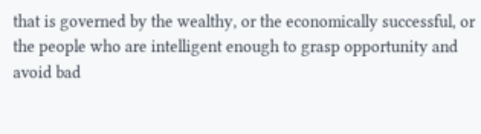that is governed by the wealthy, or the economically successful, or the people who are intelligent enough to grasp opportunity and avoid bad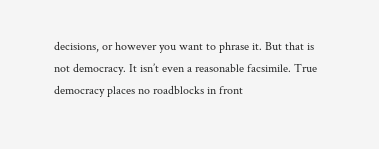decisions, or however you want to phrase it. But that is not democracy. It isn’t even a reasonable facsimile. True democracy places no roadblocks in front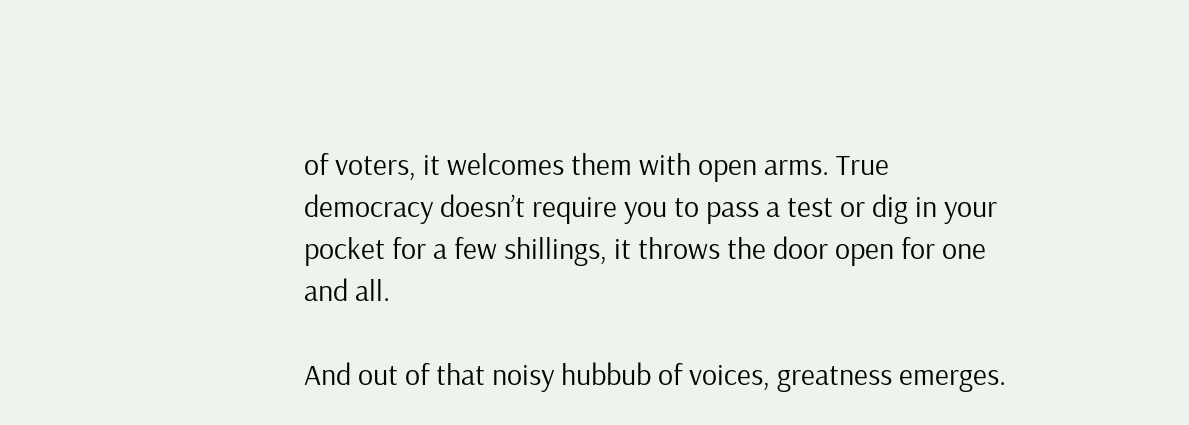of voters, it welcomes them with open arms. True democracy doesn’t require you to pass a test or dig in your pocket for a few shillings, it throws the door open for one and all.

And out of that noisy hubbub of voices, greatness emerges.